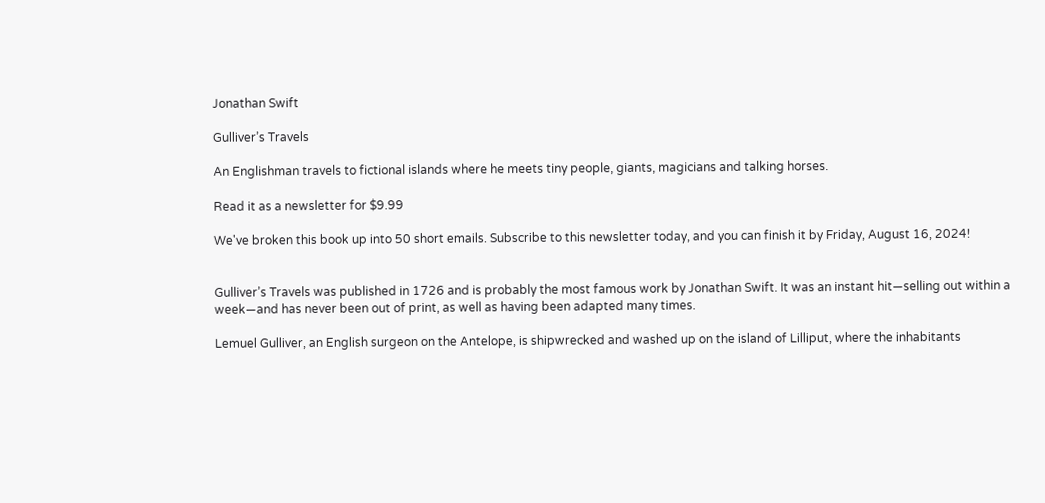Jonathan Swift

Gulliver’s Travels

An Englishman travels to fictional islands where he meets tiny people, giants, magicians and talking horses.

Read it as a newsletter for $9.99

We've broken this book up into 50 short emails. Subscribe to this newsletter today, and you can finish it by Friday, August 16, 2024!


Gulliver’s Travels was published in 1726 and is probably the most famous work by Jonathan Swift. It was an instant hit—selling out within a week—and has never been out of print, as well as having been adapted many times.

Lemuel Gulliver, an English surgeon on the Antelope, is shipwrecked and washed up on the island of Lilliput, where the inhabitants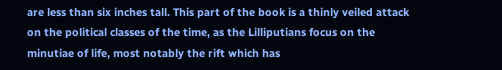are less than six inches tall. This part of the book is a thinly veiled attack on the political classes of the time, as the Lilliputians focus on the minutiae of life, most notably the rift which has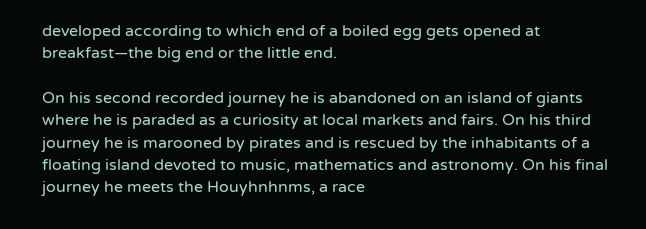developed according to which end of a boiled egg gets opened at breakfast—the big end or the little end.

On his second recorded journey he is abandoned on an island of giants where he is paraded as a curiosity at local markets and fairs. On his third journey he is marooned by pirates and is rescued by the inhabitants of a floating island devoted to music, mathematics and astronomy. On his final journey he meets the Houyhnhnms, a race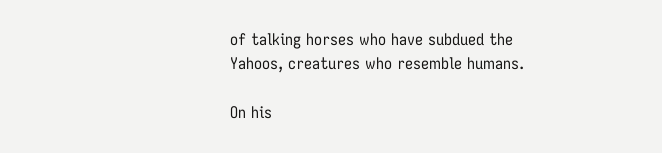of talking horses who have subdued the Yahoos, creatures who resemble humans.

On his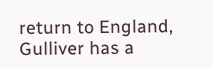return to England, Gulliver has a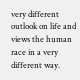very different outlook on life and views the human race in a very different way.